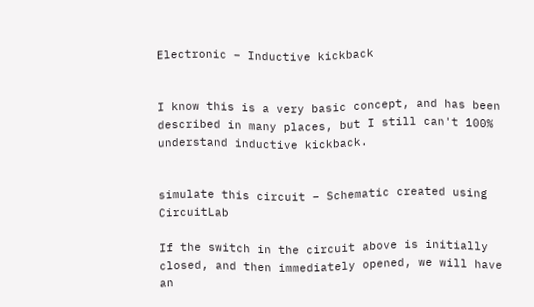Electronic – Inductive kickback


I know this is a very basic concept, and has been described in many places, but I still can't 100% understand inductive kickback.


simulate this circuit – Schematic created using CircuitLab

If the switch in the circuit above is initially closed, and then immediately opened, we will have an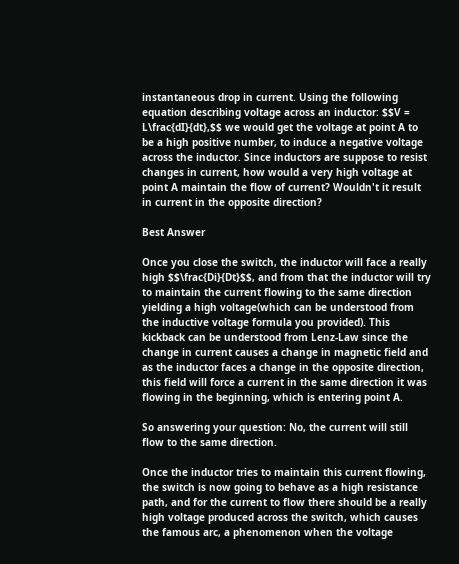instantaneous drop in current. Using the following equation describing voltage across an inductor: $$V = L\frac{dI}{dt},$$ we would get the voltage at point A to be a high positive number, to induce a negative voltage across the inductor. Since inductors are suppose to resist changes in current, how would a very high voltage at point A maintain the flow of current? Wouldn't it result in current in the opposite direction?

Best Answer

Once you close the switch, the inductor will face a really high $$\frac{Di}{Dt}$$, and from that the inductor will try to maintain the current flowing to the same direction yielding a high voltage(which can be understood from the inductive voltage formula you provided). This kickback can be understood from Lenz-Law since the change in current causes a change in magnetic field and as the inductor faces a change in the opposite direction, this field will force a current in the same direction it was flowing in the beginning, which is entering point A.

So answering your question: No, the current will still flow to the same direction.

Once the inductor tries to maintain this current flowing, the switch is now going to behave as a high resistance path, and for the current to flow there should be a really high voltage produced across the switch, which causes the famous arc, a phenomenon when the voltage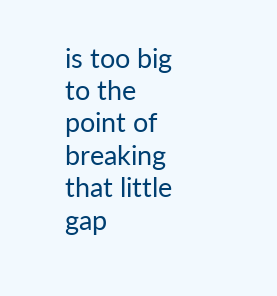is too big to the point of breaking that little gap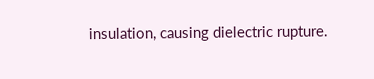insulation, causing dielectric rupture.